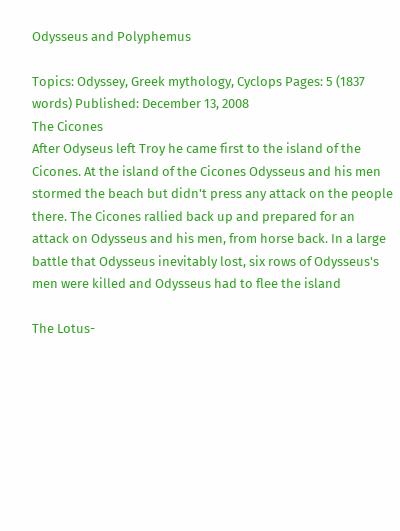Odysseus and Polyphemus

Topics: Odyssey, Greek mythology, Cyclops Pages: 5 (1837 words) Published: December 13, 2008
The Cicones
After Odyseus left Troy he came first to the island of the Cicones. At the island of the Cicones Odysseus and his men stormed the beach but didn't press any attack on the people there. The Cicones rallied back up and prepared for an attack on Odysseus and his men, from horse back. In a large battle that Odysseus inevitably lost, six rows of Odysseus's men were killed and Odysseus had to flee the island

The Lotus-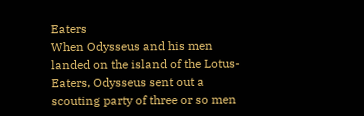Eaters
When Odysseus and his men landed on the island of the Lotus-Eaters, Odysseus sent out a scouting party of three or so men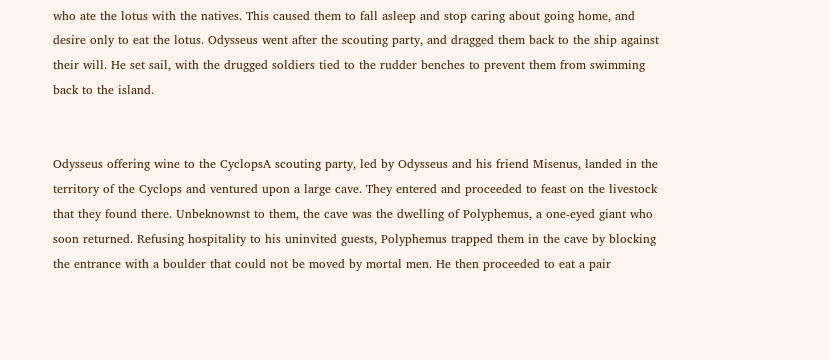who ate the lotus with the natives. This caused them to fall asleep and stop caring about going home, and desire only to eat the lotus. Odysseus went after the scouting party, and dragged them back to the ship against their will. He set sail, with the drugged soldiers tied to the rudder benches to prevent them from swimming back to the island.


Odysseus offering wine to the CyclopsA scouting party, led by Odysseus and his friend Misenus, landed in the territory of the Cyclops and ventured upon a large cave. They entered and proceeded to feast on the livestock that they found there. Unbeknownst to them, the cave was the dwelling of Polyphemus, a one-eyed giant who soon returned. Refusing hospitality to his uninvited guests, Polyphemus trapped them in the cave by blocking the entrance with a boulder that could not be moved by mortal men. He then proceeded to eat a pair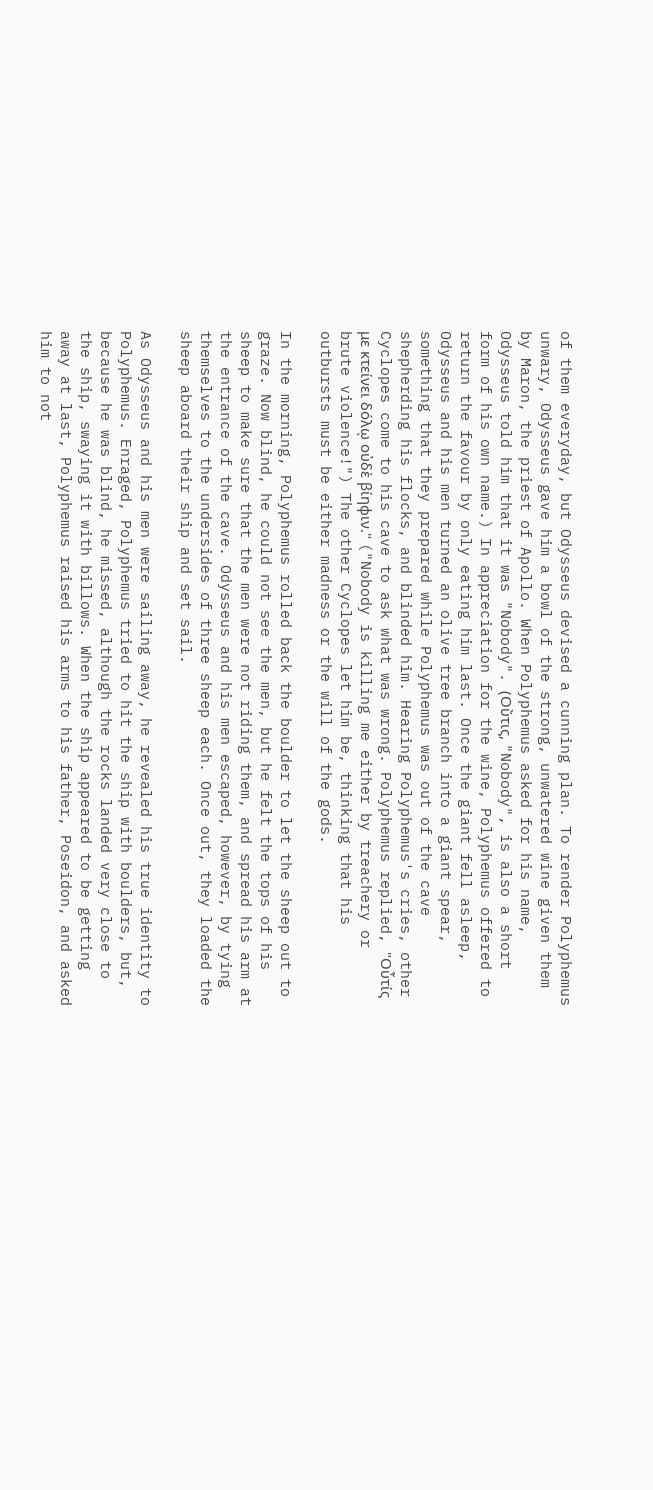of them everyday, but Odysseus devised a cunning plan. To render Polyphemus unwary, Odysseus gave him a bowl of the strong, unwatered wine given them by Maron, the priest of Apollo. When Polyphemus asked for his name, Odysseus told him that it was "Nobody". (Οὔτις, "Nobody", is also a short form of his own name.) In appreciation for the wine, Polyphemus offered to return the favour by only eating him last. Once the giant fell asleep, Odysseus and his men turned an olive tree branch into a giant spear, something that they prepared while Polyphemus was out of the cave shepherding his flocks, and blinded him. Hearing Polyphemus's cries, other Cyclopes come to his cave to ask what was wrong. Polyphemus replied, "Οὖτίς με κτείνει δόλῳ οὐδὲ βίηφιν." ("Nobody is killing me either by treachery or brute violence!") The other Cyclopes let him be, thinking that his outbursts must be either madness or the will of the gods.

In the morning, Polyphemus rolled back the boulder to let the sheep out to graze. Now blind, he could not see the men, but he felt the tops of his sheep to make sure that the men were not riding them, and spread his arm at the entrance of the cave. Odysseus and his men escaped, however, by tying themselves to the undersides of three sheep each. Once out, they loaded the sheep aboard their ship and set sail.

As Odysseus and his men were sailing away, he revealed his true identity to Polyphemus. Enraged, Polyphemus tried to hit the ship with boulders, but, because he was blind, he missed, although the rocks landed very close to the ship, swaying it with billows. When the ship appeared to be getting away at last, Polyphemus raised his arms to his father, Poseidon, and asked him to not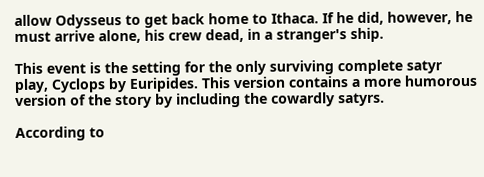allow Odysseus to get back home to Ithaca. If he did, however, he must arrive alone, his crew dead, in a stranger's ship.

This event is the setting for the only surviving complete satyr play, Cyclops by Euripides. This version contains a more humorous version of the story by including the cowardly satyrs.

According to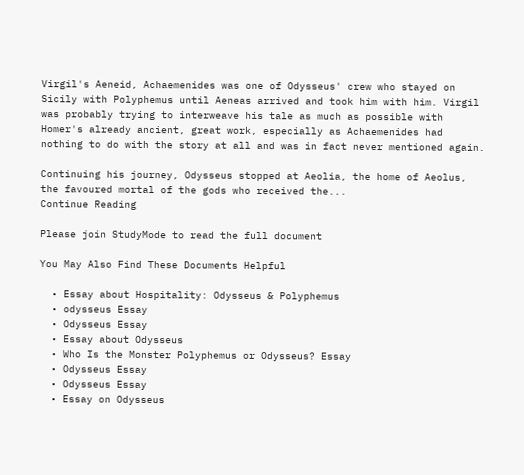Virgil's Aeneid, Achaemenides was one of Odysseus' crew who stayed on Sicily with Polyphemus until Aeneas arrived and took him with him. Virgil was probably trying to interweave his tale as much as possible with Homer's already ancient, great work, especially as Achaemenides had nothing to do with the story at all and was in fact never mentioned again.

Continuing his journey, Odysseus stopped at Aeolia, the home of Aeolus, the favoured mortal of the gods who received the...
Continue Reading

Please join StudyMode to read the full document

You May Also Find These Documents Helpful

  • Essay about Hospitality: Odysseus & Polyphemus
  • odysseus Essay
  • Odysseus Essay
  • Essay about Odysseus
  • Who Is the Monster Polyphemus or Odysseus? Essay
  • Odysseus Essay
  • Odysseus Essay
  • Essay on Odysseus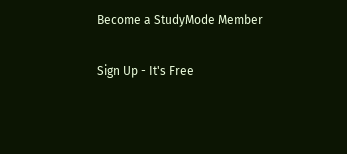Become a StudyMode Member

Sign Up - It's Free